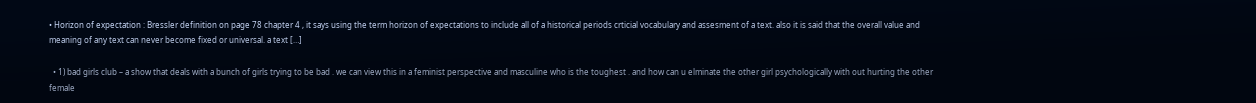• Horizon of expectation : Bressler definition on page 78 chapter 4 , it says using the term horizon of expectations to include all of a historical periods crticial vocabulary and assesment of a text. also it is said that the overall value and meaning of any text can never become fixed or universal. a text […]

  • 1) bad girls club – a show that deals with a bunch of girls trying to be bad . we can view this in a feminist perspective and masculine who is the toughest . and how can u elminate the other girl psychologically with out hurting the other female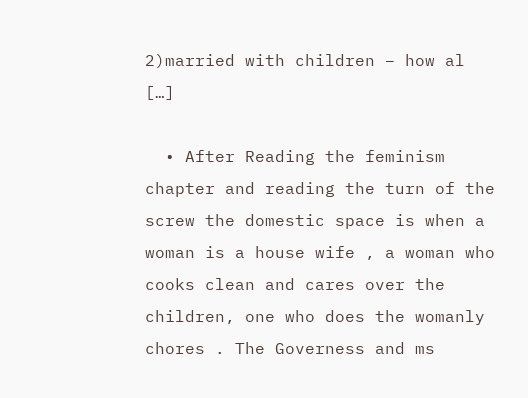2)married with children – how al […]

  • After Reading the feminism chapter and reading the turn of the screw the domestic space is when a woman is a house wife , a woman who cooks clean and cares over the children, one who does the womanly chores . The Governess and ms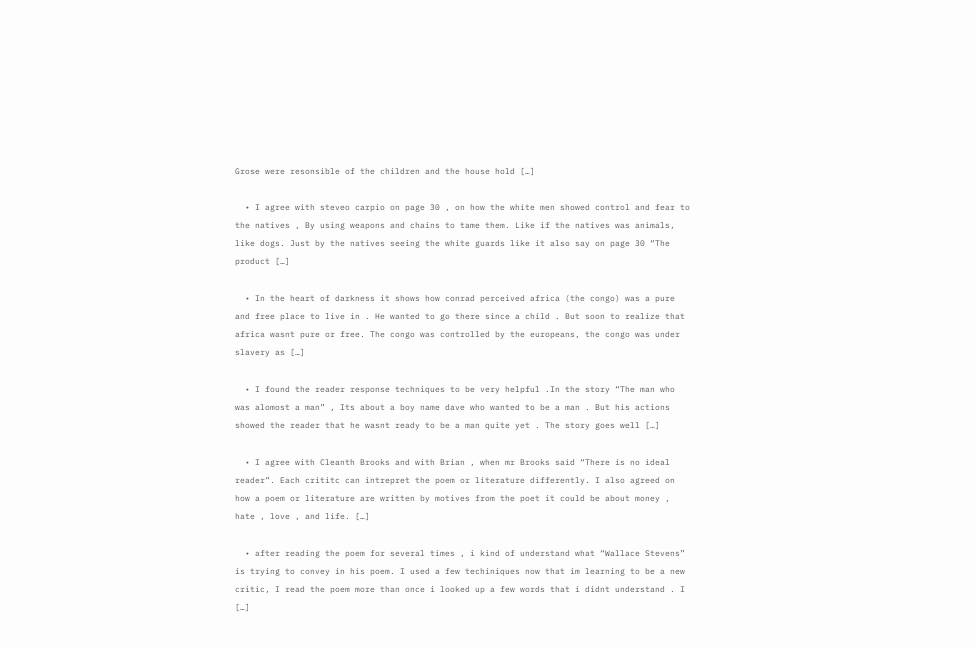Grose were resonsible of the children and the house hold […]

  • I agree with steveo carpio on page 30 , on how the white men showed control and fear to the natives , By using weapons and chains to tame them. Like if the natives was animals, like dogs. Just by the natives seeing the white guards like it also say on page 30 “The product […]

  • In the heart of darkness it shows how conrad perceived africa (the congo) was a pure and free place to live in . He wanted to go there since a child . But soon to realize that africa wasnt pure or free. The congo was controlled by the europeans, the congo was under slavery as […]

  • I found the reader response techniques to be very helpful .In the story “The man who was alomost a man” , Its about a boy name dave who wanted to be a man . But his actions showed the reader that he wasnt ready to be a man quite yet . The story goes well […]

  • I agree with Cleanth Brooks and with Brian , when mr Brooks said “There is no ideal reader”. Each crititc can intrepret the poem or literature differently. I also agreed on how a poem or literature are written by motives from the poet it could be about money , hate , love , and life. […]

  • after reading the poem for several times , i kind of understand what “Wallace Stevens” is trying to convey in his poem. I used a few techiniques now that im learning to be a new critic, I read the poem more than once i looked up a few words that i didnt understand . I […]